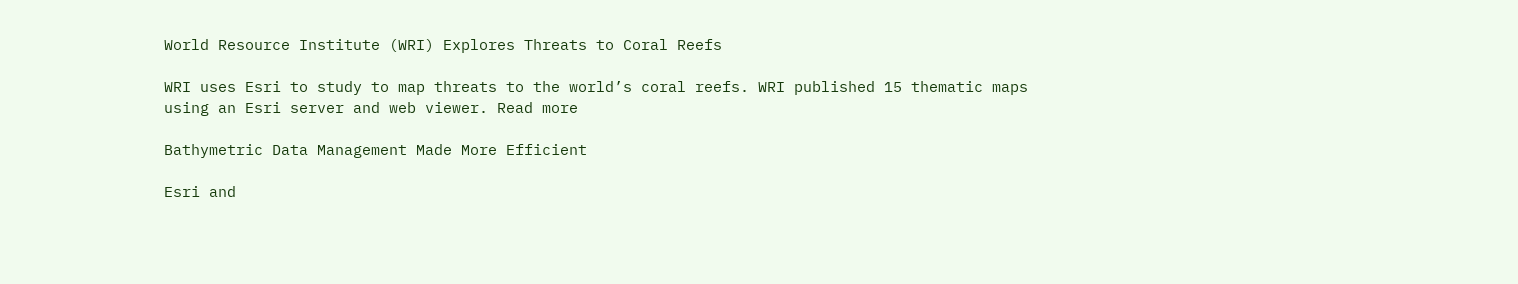World Resource Institute (WRI) Explores Threats to Coral Reefs

WRI uses Esri to study to map threats to the world’s coral reefs. WRI published 15 thematic maps using an Esri server and web viewer. Read more

Bathymetric Data Management Made More Efficient

Esri and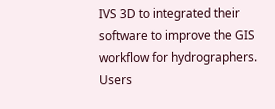IVS 3D to integrated their software to improve the GIS workflow for hydrographers. Users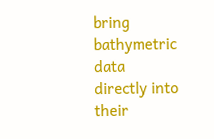bring bathymetric data directly into their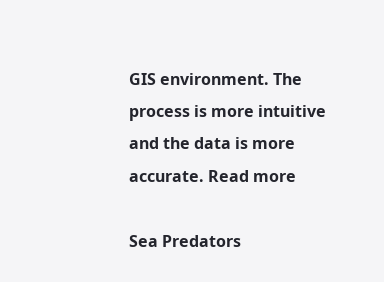GIS environment. The process is more intuitive and the data is more accurate. Read more

Sea Predators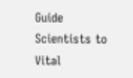Guide Scientists to Vital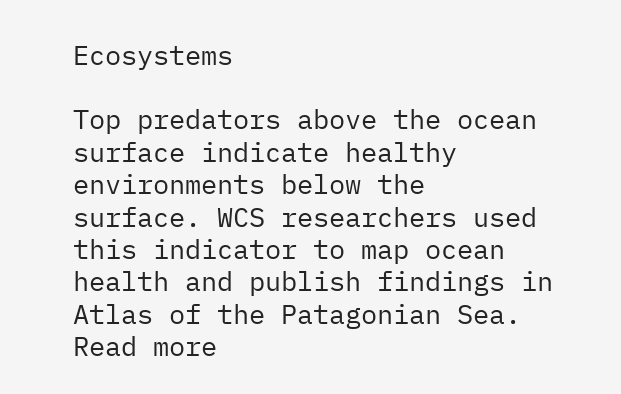Ecosystems

Top predators above the ocean surface indicate healthy environments below the surface. WCS researchers used this indicator to map ocean health and publish findings in Atlas of the Patagonian Sea. Read more